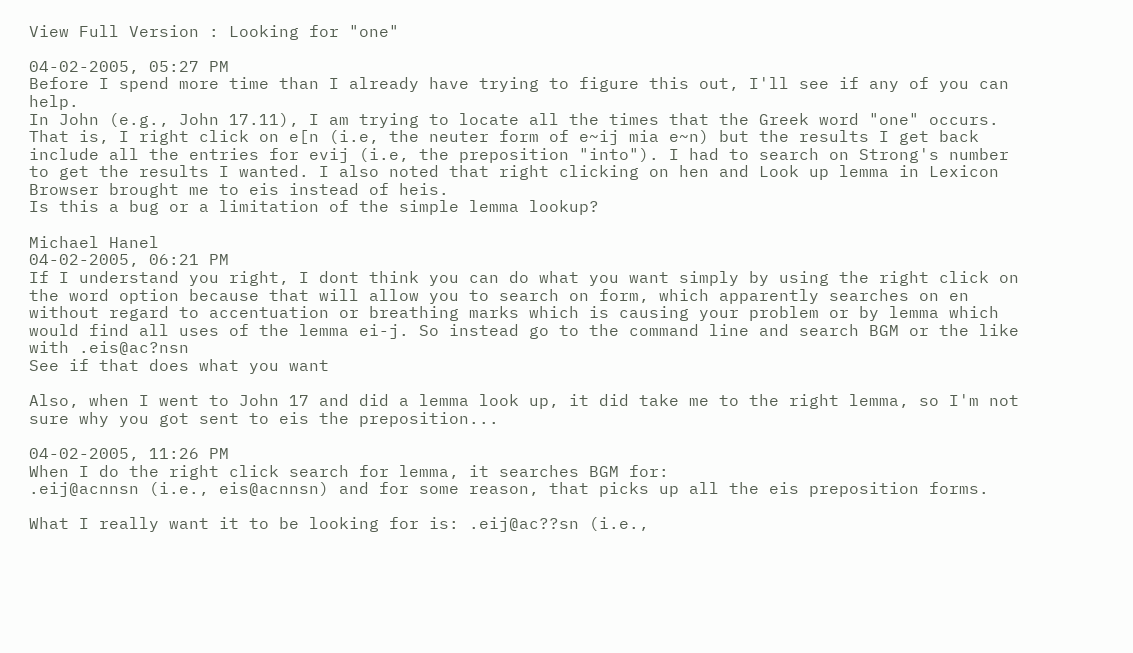View Full Version : Looking for "one"

04-02-2005, 05:27 PM
Before I spend more time than I already have trying to figure this out, I'll see if any of you can help.
In John (e.g., John 17.11), I am trying to locate all the times that the Greek word "one" occurs. That is, I right click on e[n (i.e, the neuter form of e~ij mia e~n) but the results I get back include all the entries for evij (i.e, the preposition "into"). I had to search on Strong's number to get the results I wanted. I also noted that right clicking on hen and Look up lemma in Lexicon Browser brought me to eis instead of heis.
Is this a bug or a limitation of the simple lemma lookup?

Michael Hanel
04-02-2005, 06:21 PM
If I understand you right, I dont think you can do what you want simply by using the right click on the word option because that will allow you to search on form, which apparently searches on en without regard to accentuation or breathing marks which is causing your problem or by lemma which would find all uses of the lemma ei-j. So instead go to the command line and search BGM or the like with .eis@ac?nsn
See if that does what you want

Also, when I went to John 17 and did a lemma look up, it did take me to the right lemma, so I'm not sure why you got sent to eis the preposition...

04-02-2005, 11:26 PM
When I do the right click search for lemma, it searches BGM for:
.eij@acnnsn (i.e., eis@acnnsn) and for some reason, that picks up all the eis preposition forms.

What I really want it to be looking for is: .eij@ac??sn (i.e.,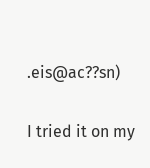.eis@ac??sn)

I tried it on my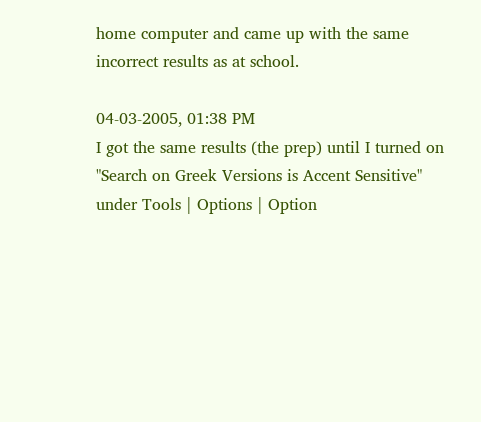home computer and came up with the same incorrect results as at school.

04-03-2005, 01:38 PM
I got the same results (the prep) until I turned on "Search on Greek Versions is Accent Sensitive" under Tools | Options | Option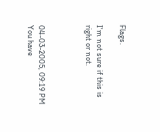Flags.

I'm not sure if this is right or not.



04-03-2005, 09:19 PM
You have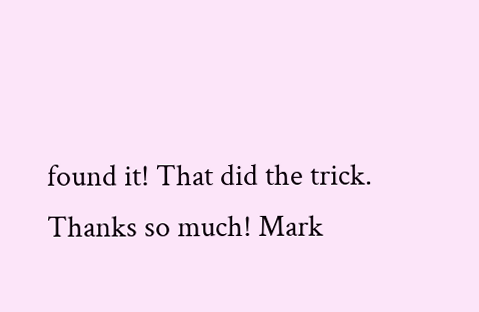found it! That did the trick.
Thanks so much! Mark